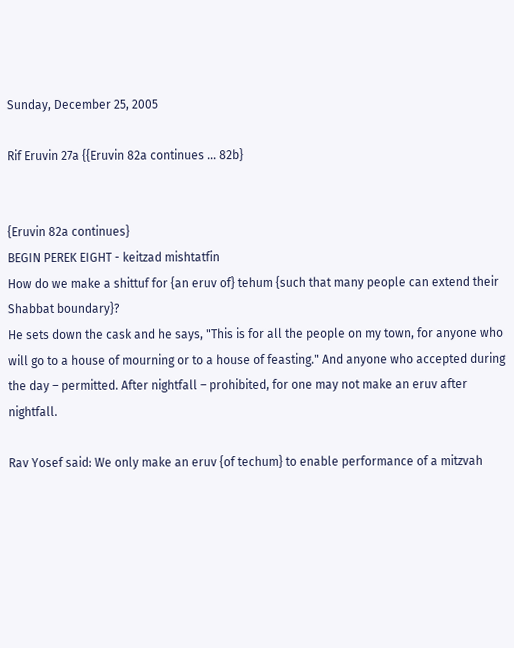Sunday, December 25, 2005

Rif Eruvin 27a {{Eruvin 82a continues ... 82b}


{Eruvin 82a continues}
BEGIN PEREK EIGHT - keitzad mishtatfin
How do we make a shittuf for {an eruv of} tehum {such that many people can extend their Shabbat boundary}?
He sets down the cask and he says, "This is for all the people on my town, for anyone who will go to a house of mourning or to a house of feasting." And anyone who accepted during the day – permitted. After nightfall – prohibited, for one may not make an eruv after nightfall.

Rav Yosef said: We only make an eruv {of techum} to enable performance of a mitzvah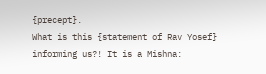{precept}.
What is this {statement of Rav Yosef} informing us?! It is a Mishna: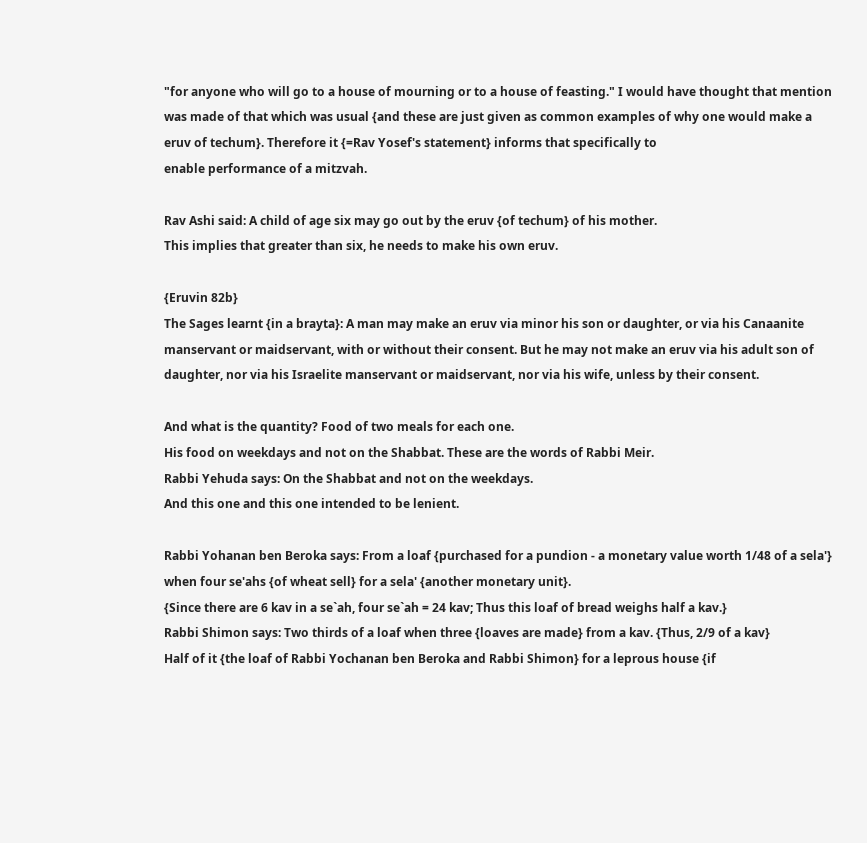"for anyone who will go to a house of mourning or to a house of feasting." I would have thought that mention was made of that which was usual {and these are just given as common examples of why one would make a eruv of techum}. Therefore it {=Rav Yosef's statement} informs that specifically to
enable performance of a mitzvah.

Rav Ashi said: A child of age six may go out by the eruv {of techum} of his mother.
This implies that greater than six, he needs to make his own eruv.

{Eruvin 82b}
The Sages learnt {in a brayta}: A man may make an eruv via minor his son or daughter, or via his Canaanite manservant or maidservant, with or without their consent. But he may not make an eruv via his adult son of daughter, nor via his Israelite manservant or maidservant, nor via his wife, unless by their consent.

And what is the quantity? Food of two meals for each one.
His food on weekdays and not on the Shabbat. These are the words of Rabbi Meir.
Rabbi Yehuda says: On the Shabbat and not on the weekdays.
And this one and this one intended to be lenient.

Rabbi Yohanan ben Beroka says: From a loaf {purchased for a pundion - a monetary value worth 1/48 of a sela'} when four se'ahs {of wheat sell} for a sela' {another monetary unit}.
{Since there are 6 kav in a se`ah, four se`ah = 24 kav; Thus this loaf of bread weighs half a kav.}
Rabbi Shimon says: Two thirds of a loaf when three {loaves are made} from a kav. {Thus, 2/9 of a kav}
Half of it {the loaf of Rabbi Yochanan ben Beroka and Rabbi Shimon} for a leprous house {if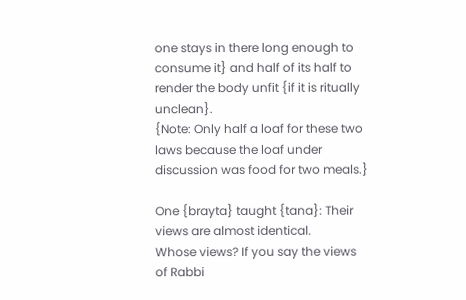one stays in there long enough to consume it} and half of its half to render the body unfit {if it is ritually unclean}.
{Note: Only half a loaf for these two laws because the loaf under discussion was food for two meals.}

One {brayta} taught {tana}: Their views are almost identical.
Whose views? If you say the views of Rabbi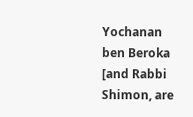Yochanan ben Beroka [and Rabbi Shimon, are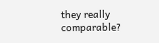they really comparable?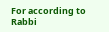For according to Rabbi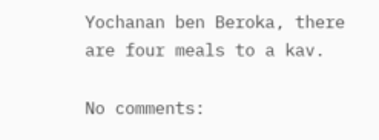Yochanan ben Beroka, there are four meals to a kav.

No comments: